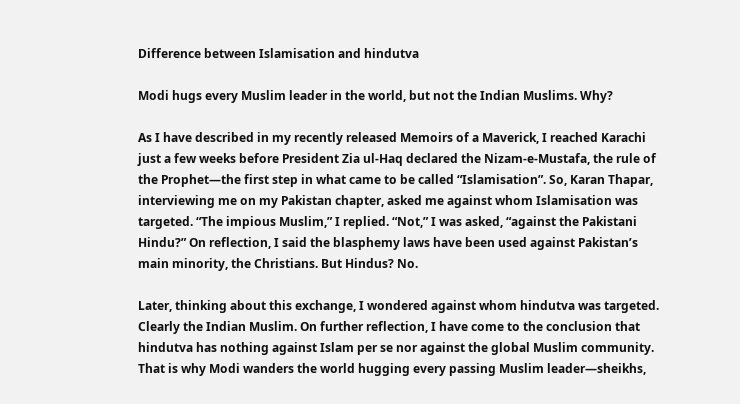Difference between Islamisation and hindutva

Modi hugs every Muslim leader in the world, but not the Indian Muslims. Why?

As I have described in my recently released Memoirs of a Maverick, I reached Karachi just a few weeks before President Zia ul-Haq declared the Nizam-e-Mustafa, the rule of the Prophet—the first step in what came to be called “Islamisation”. So, Karan Thapar, interviewing me on my Pakistan chapter, asked me against whom Islamisation was targeted. “The impious Muslim,” I replied. “Not,” I was asked, “against the Pakistani Hindu?” On reflection, I said the blasphemy laws have been used against Pakistan’s main minority, the Christians. But Hindus? No.

Later, thinking about this exchange, I wondered against whom hindutva was targeted. Clearly the Indian Muslim. On further reflection, I have come to the conclusion that hindutva has nothing against Islam per se nor against the global Muslim community. That is why Modi wanders the world hugging every passing Muslim leader—sheikhs,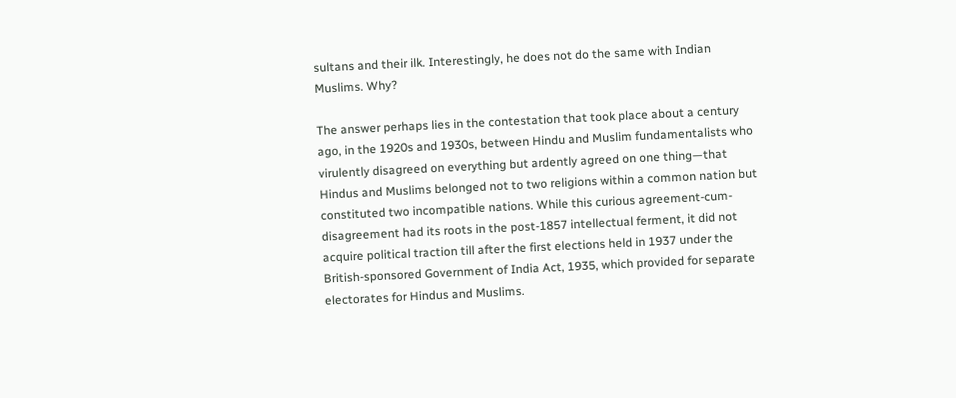sultans and their ilk. Interestingly, he does not do the same with Indian Muslims. Why?

The answer perhaps lies in the contestation that took place about a century ago, in the 1920s and 1930s, between Hindu and Muslim fundamentalists who virulently disagreed on everything but ardently agreed on one thing—that Hindus and Muslims belonged not to two religions within a common nation but constituted two incompatible nations. While this curious agreement-cum-disagreement had its roots in the post-1857 intellectual ferment, it did not acquire political traction till after the first elections held in 1937 under the British-sponsored Government of India Act, 1935, which provided for separate electorates for Hindus and Muslims.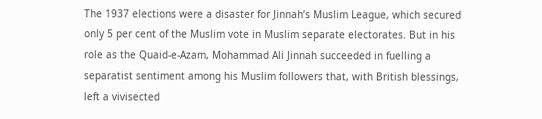The 1937 elections were a disaster for Jinnah’s Muslim League, which secured only 5 per cent of the Muslim vote in Muslim separate electorates. But in his role as the Quaid-e-Azam, Mohammad Ali Jinnah succeeded in fuelling a separatist sentiment among his Muslim followers that, with British blessings, left a vivisected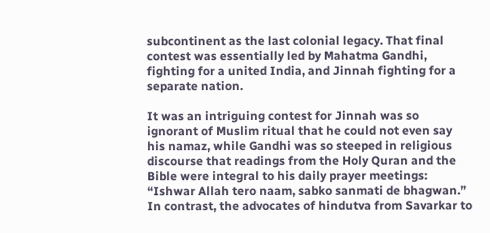subcontinent as the last colonial legacy. That final contest was essentially led by Mahatma Gandhi, fighting for a united India, and Jinnah fighting for a separate nation.

It was an intriguing contest for Jinnah was so ignorant of Muslim ritual that he could not even say his namaz, while Gandhi was so steeped in religious discourse that readings from the Holy Quran and the Bible were integral to his daily prayer meetings: “Ishwar Allah tero naam, sabko sanmati de bhagwan.” In contrast, the advocates of hindutva from Savarkar to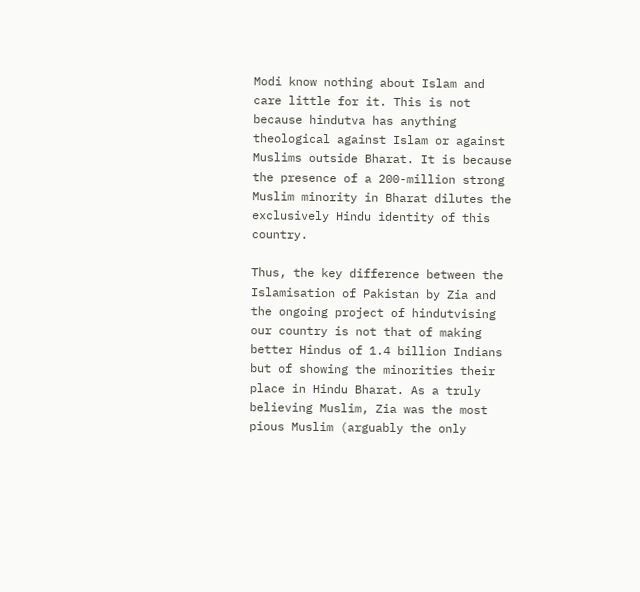Modi know nothing about Islam and care little for it. This is not because hindutva has anything theological against Islam or against Muslims outside Bharat. It is because the presence of a 200-million strong Muslim minority in Bharat dilutes the exclusively Hindu identity of this country.

Thus, the key difference between the Islamisation of Pakistan by Zia and the ongoing project of hindutvising our country is not that of making better Hindus of 1.4 billion Indians but of showing the minorities their place in Hindu Bharat. As a truly believing Muslim, Zia was the most pious Muslim (arguably the only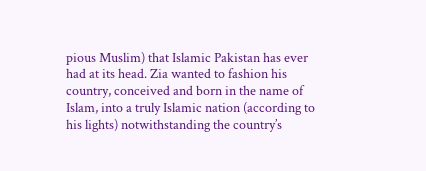pious Muslim) that Islamic Pakistan has ever had at its head. Zia wanted to fashion his country, conceived and born in the name of Islam, into a truly Islamic nation (according to his lights) notwithstanding the country’s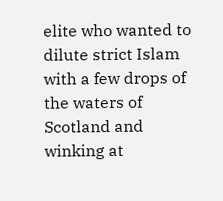elite who wanted to dilute strict Islam with a few drops of the waters of Scotland and winking at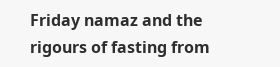Friday namaz and the rigours of fasting from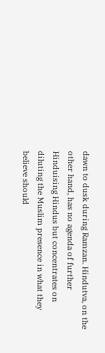dawn to dusk during Ramzan. Hindutva, on the other hand, has no agenda of further Hinduising Hindus but concentrates on diluting the Muslim presence in what they believe should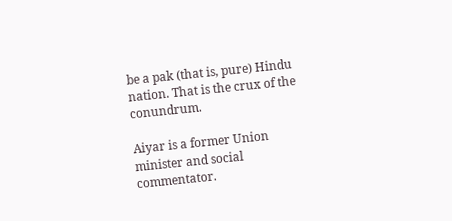be a pak (that is, pure) Hindu nation. That is the crux of the conundrum.

Aiyar is a former Union minister and social commentator.